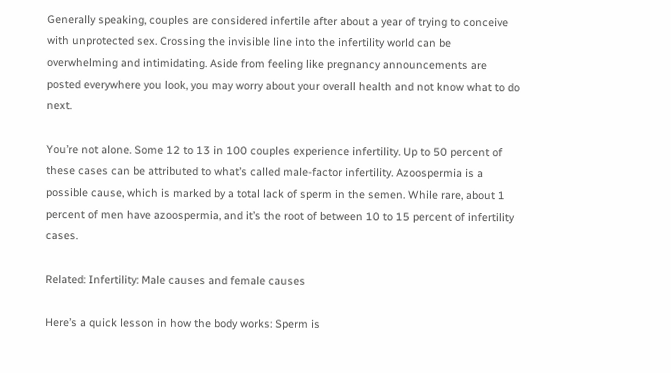Generally speaking, couples are considered infertile after about a year of trying to conceive with unprotected sex. Crossing the invisible line into the infertility world can be overwhelming and intimidating. Aside from feeling like pregnancy announcements are posted everywhere you look, you may worry about your overall health and not know what to do next.

You’re not alone. Some 12 to 13 in 100 couples experience infertility. Up to 50 percent of these cases can be attributed to what’s called male-factor infertility. Azoospermia is a possible cause, which is marked by a total lack of sperm in the semen. While rare, about 1 percent of men have azoospermia, and it’s the root of between 10 to 15 percent of infertility cases.

Related: Infertility: Male causes and female causes

Here’s a quick lesson in how the body works: Sperm is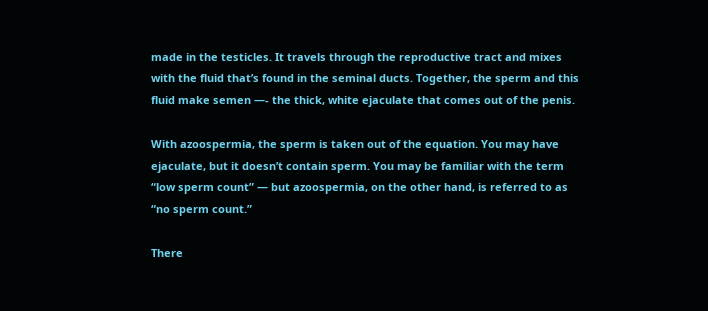made in the testicles. It travels through the reproductive tract and mixes with the fluid that’s found in the seminal ducts. Together, the sperm and this fluid make semen —- the thick, white ejaculate that comes out of the penis.

With azoospermia, the sperm is taken out of the equation. You may have ejaculate, but it doesn’t contain sperm. You may be familiar with the term “low sperm count” — but azoospermia, on the other hand, is referred to as “no sperm count.”

There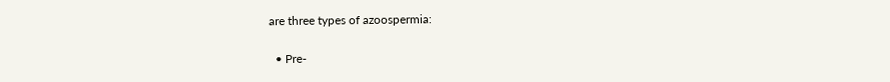are three types of azoospermia:

  • Pre-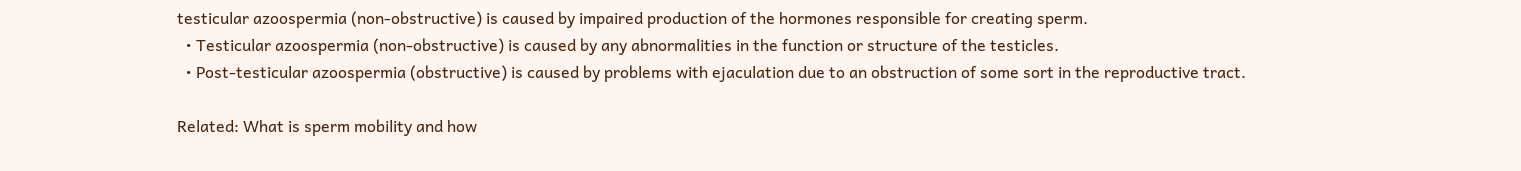testicular azoospermia (non-obstructive) is caused by impaired production of the hormones responsible for creating sperm.
  • Testicular azoospermia (non-obstructive) is caused by any abnormalities in the function or structure of the testicles.
  • Post-testicular azoospermia (obstructive) is caused by problems with ejaculation due to an obstruction of some sort in the reproductive tract.

Related: What is sperm mobility and how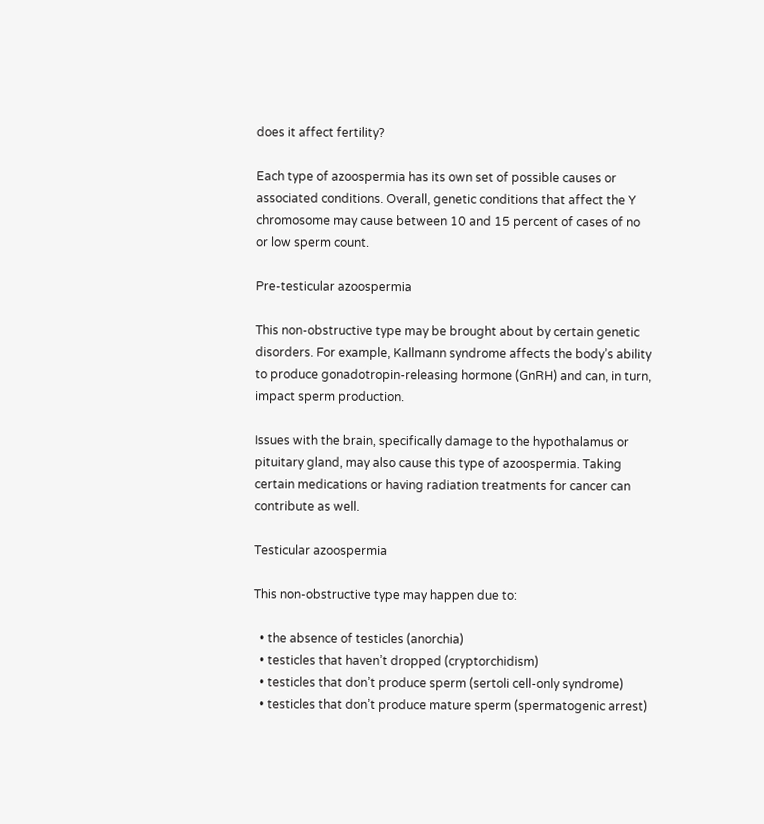does it affect fertility?

Each type of azoospermia has its own set of possible causes or associated conditions. Overall, genetic conditions that affect the Y chromosome may cause between 10 and 15 percent of cases of no or low sperm count.

Pre-testicular azoospermia

This non-obstructive type may be brought about by certain genetic disorders. For example, Kallmann syndrome affects the body’s ability to produce gonadotropin-releasing hormone (GnRH) and can, in turn, impact sperm production.

Issues with the brain, specifically damage to the hypothalamus or pituitary gland, may also cause this type of azoospermia. Taking certain medications or having radiation treatments for cancer can contribute as well.

Testicular azoospermia

This non-obstructive type may happen due to:

  • the absence of testicles (anorchia)
  • testicles that haven’t dropped (cryptorchidism)
  • testicles that don’t produce sperm (sertoli cell-only syndrome)
  • testicles that don’t produce mature sperm (spermatogenic arrest)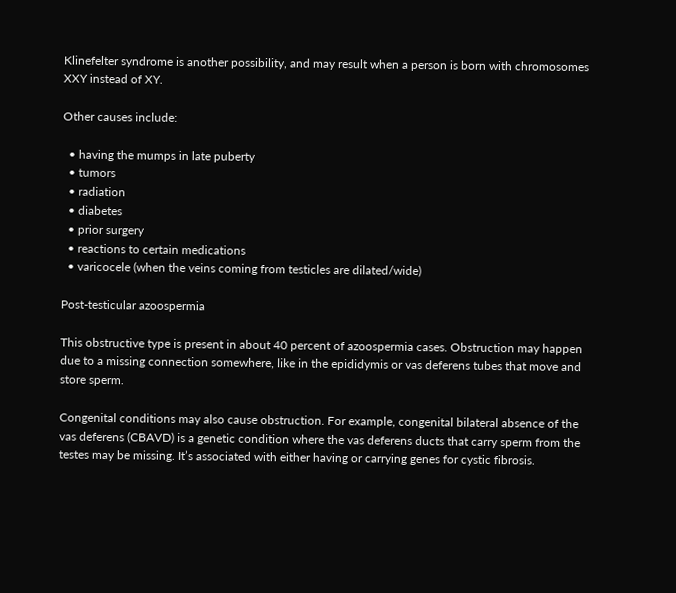Klinefelter syndrome is another possibility, and may result when a person is born with chromosomes XXY instead of XY.

Other causes include:

  • having the mumps in late puberty
  • tumors
  • radiation
  • diabetes
  • prior surgery
  • reactions to certain medications
  • varicocele (when the veins coming from testicles are dilated/wide)

Post-testicular azoospermia

This obstructive type is present in about 40 percent of azoospermia cases. Obstruction may happen due to a missing connection somewhere, like in the epididymis or vas deferens tubes that move and store sperm.

Congenital conditions may also cause obstruction. For example, congenital bilateral absence of the vas deferens (CBAVD) is a genetic condition where the vas deferens ducts that carry sperm from the testes may be missing. It’s associated with either having or carrying genes for cystic fibrosis.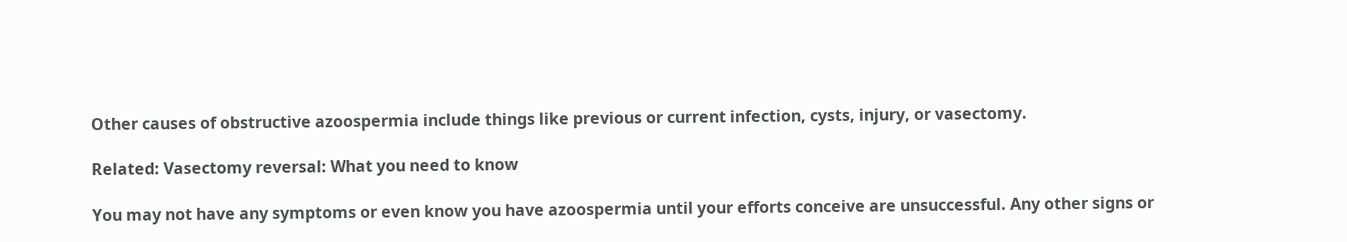Other causes of obstructive azoospermia include things like previous or current infection, cysts, injury, or vasectomy.

Related: Vasectomy reversal: What you need to know

You may not have any symptoms or even know you have azoospermia until your efforts conceive are unsuccessful. Any other signs or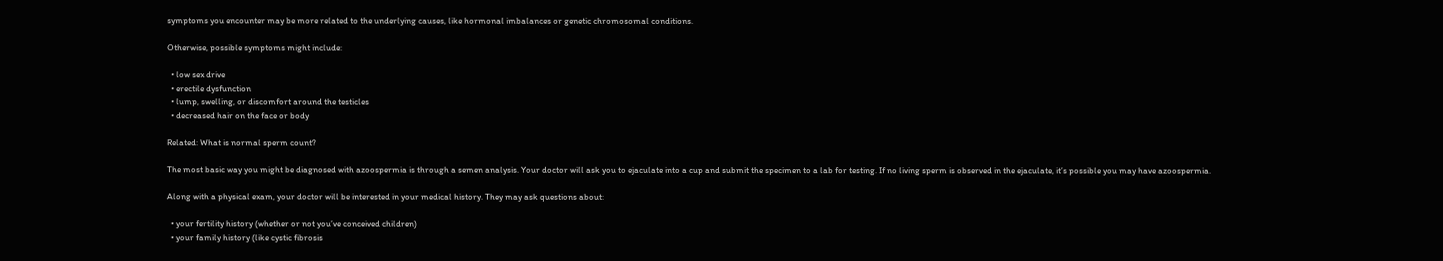symptoms you encounter may be more related to the underlying causes, like hormonal imbalances or genetic chromosomal conditions.

Otherwise, possible symptoms might include:

  • low sex drive
  • erectile dysfunction
  • lump, swelling, or discomfort around the testicles
  • decreased hair on the face or body

Related: What is normal sperm count?

The most basic way you might be diagnosed with azoospermia is through a semen analysis. Your doctor will ask you to ejaculate into a cup and submit the specimen to a lab for testing. If no living sperm is observed in the ejaculate, it’s possible you may have azoospermia.

Along with a physical exam, your doctor will be interested in your medical history. They may ask questions about:

  • your fertility history (whether or not you’ve conceived children)
  • your family history (like cystic fibrosis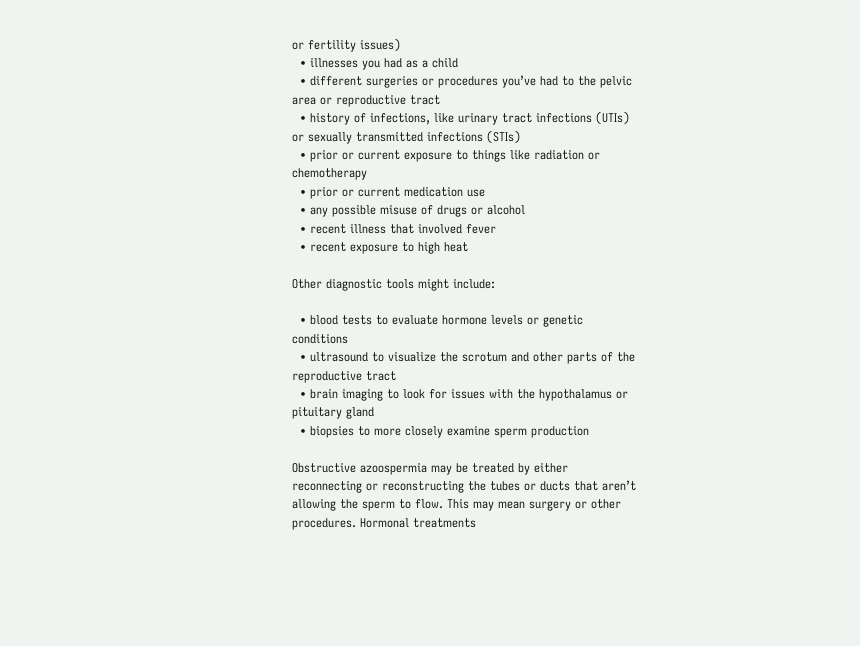or fertility issues)
  • illnesses you had as a child
  • different surgeries or procedures you’ve had to the pelvic area or reproductive tract
  • history of infections, like urinary tract infections (UTIs) or sexually transmitted infections (STIs)
  • prior or current exposure to things like radiation or chemotherapy
  • prior or current medication use
  • any possible misuse of drugs or alcohol
  • recent illness that involved fever
  • recent exposure to high heat

Other diagnostic tools might include:

  • blood tests to evaluate hormone levels or genetic conditions
  • ultrasound to visualize the scrotum and other parts of the reproductive tract
  • brain imaging to look for issues with the hypothalamus or pituitary gland
  • biopsies to more closely examine sperm production

Obstructive azoospermia may be treated by either reconnecting or reconstructing the tubes or ducts that aren’t allowing the sperm to flow. This may mean surgery or other procedures. Hormonal treatments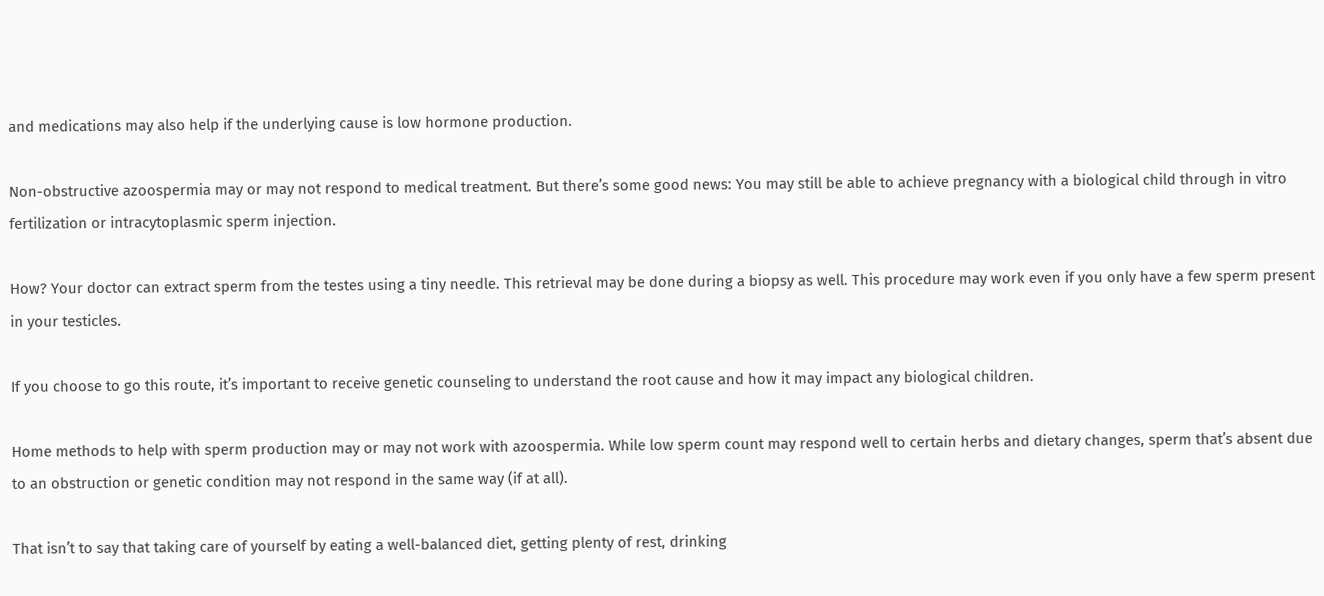and medications may also help if the underlying cause is low hormone production.

Non-obstructive azoospermia may or may not respond to medical treatment. But there’s some good news: You may still be able to achieve pregnancy with a biological child through in vitro fertilization or intracytoplasmic sperm injection.

How? Your doctor can extract sperm from the testes using a tiny needle. This retrieval may be done during a biopsy as well. This procedure may work even if you only have a few sperm present in your testicles.

If you choose to go this route, it’s important to receive genetic counseling to understand the root cause and how it may impact any biological children.

Home methods to help with sperm production may or may not work with azoospermia. While low sperm count may respond well to certain herbs and dietary changes, sperm that’s absent due to an obstruction or genetic condition may not respond in the same way (if at all).

That isn’t to say that taking care of yourself by eating a well-balanced diet, getting plenty of rest, drinking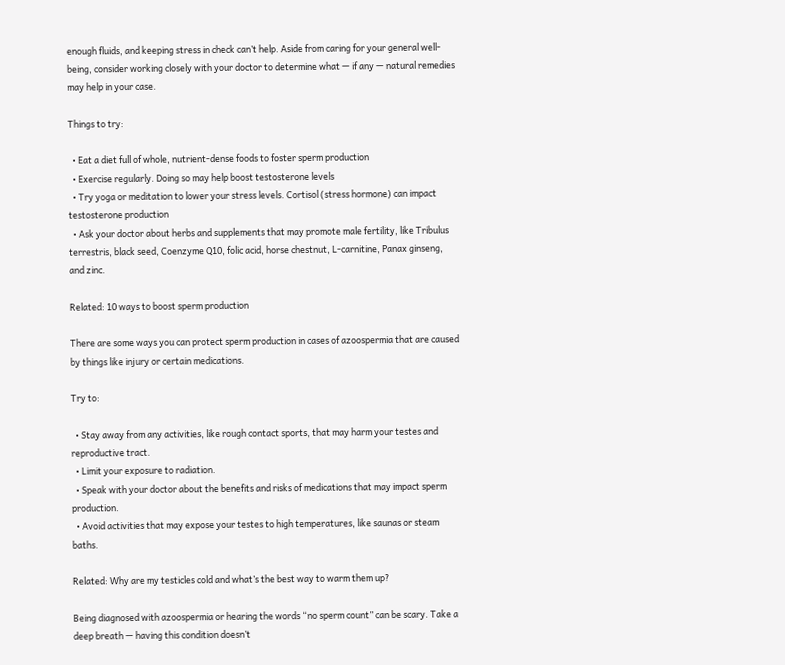enough fluids, and keeping stress in check can’t help. Aside from caring for your general well-being, consider working closely with your doctor to determine what — if any — natural remedies may help in your case.

Things to try:

  • Eat a diet full of whole, nutrient-dense foods to foster sperm production
  • Exercise regularly. Doing so may help boost testosterone levels
  • Try yoga or meditation to lower your stress levels. Cortisol (stress hormone) can impact testosterone production
  • Ask your doctor about herbs and supplements that may promote male fertility, like Tribulus terrestris, black seed, Coenzyme Q10, folic acid, horse chestnut, L-carnitine, Panax ginseng, and zinc.

Related: 10 ways to boost sperm production

There are some ways you can protect sperm production in cases of azoospermia that are caused by things like injury or certain medications.

Try to:

  • Stay away from any activities, like rough contact sports, that may harm your testes and reproductive tract.
  • Limit your exposure to radiation.
  • Speak with your doctor about the benefits and risks of medications that may impact sperm production.
  • Avoid activities that may expose your testes to high temperatures, like saunas or steam baths.

Related: Why are my testicles cold and what’s the best way to warm them up?

Being diagnosed with azoospermia or hearing the words “no sperm count” can be scary. Take a deep breath — having this condition doesn’t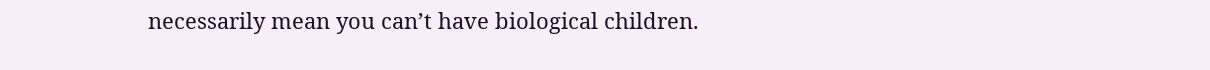necessarily mean you can’t have biological children.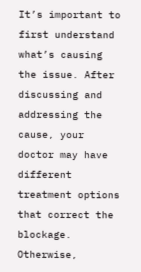It’s important to first understand what’s causing the issue. After discussing and addressing the cause, your doctor may have different treatment options that correct the blockage. Otherwise,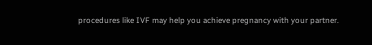procedures like IVF may help you achieve pregnancy with your partner.